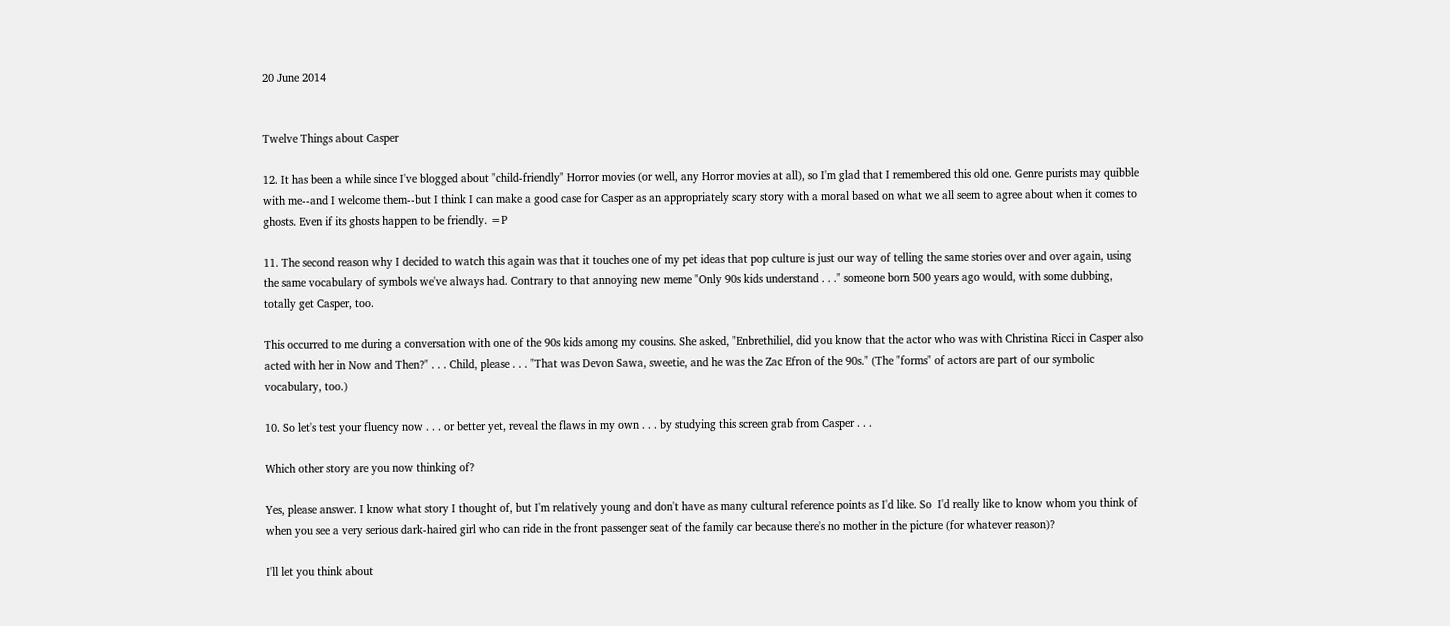20 June 2014


Twelve Things about Casper

12. It has been a while since I've blogged about "child-friendly" Horror movies (or well, any Horror movies at all), so I'm glad that I remembered this old one. Genre purists may quibble with me--and I welcome them--but I think I can make a good case for Casper as an appropriately scary story with a moral based on what we all seem to agree about when it comes to ghosts. Even if its ghosts happen to be friendly. =P

11. The second reason why I decided to watch this again was that it touches one of my pet ideas that pop culture is just our way of telling the same stories over and over again, using the same vocabulary of symbols we've always had. Contrary to that annoying new meme "Only 90s kids understand . . ." someone born 500 years ago would, with some dubbing, totally get Casper, too.

This occurred to me during a conversation with one of the 90s kids among my cousins. She asked, "Enbrethiliel, did you know that the actor who was with Christina Ricci in Casper also acted with her in Now and Then?" . . . Child, please . . . "That was Devon Sawa, sweetie, and he was the Zac Efron of the 90s." (The "forms" of actors are part of our symbolic vocabulary, too.)

10. So let's test your fluency now . . . or better yet, reveal the flaws in my own . . . by studying this screen grab from Casper . . .

Which other story are you now thinking of?

Yes, please answer. I know what story I thought of, but I'm relatively young and don't have as many cultural reference points as I'd like. So  I'd really like to know whom you think of when you see a very serious dark-haired girl who can ride in the front passenger seat of the family car because there's no mother in the picture (for whatever reason)?

I'll let you think about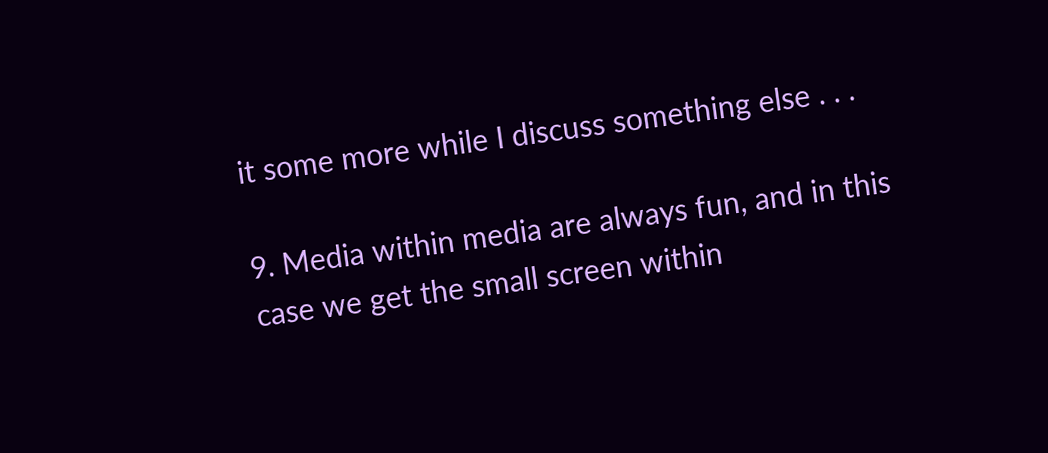it some more while I discuss something else . . .

9. Media within media are always fun, and in this case we get the small screen within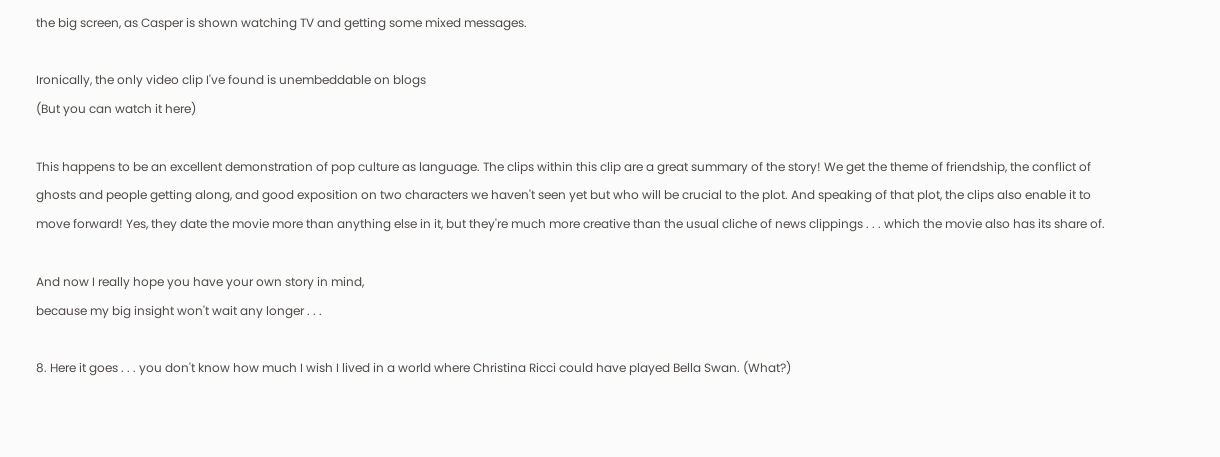the big screen, as Casper is shown watching TV and getting some mixed messages.

Ironically, the only video clip I've found is unembeddable on blogs
(But you can watch it here)

This happens to be an excellent demonstration of pop culture as language. The clips within this clip are a great summary of the story! We get the theme of friendship, the conflict of ghosts and people getting along, and good exposition on two characters we haven't seen yet but who will be crucial to the plot. And speaking of that plot, the clips also enable it to move forward! Yes, they date the movie more than anything else in it, but they're much more creative than the usual cliche of news clippings . . . which the movie also has its share of.

And now I really hope you have your own story in mind,
because my big insight won't wait any longer . . .

8. Here it goes . . . you don't know how much I wish I lived in a world where Christina Ricci could have played Bella Swan. (What?)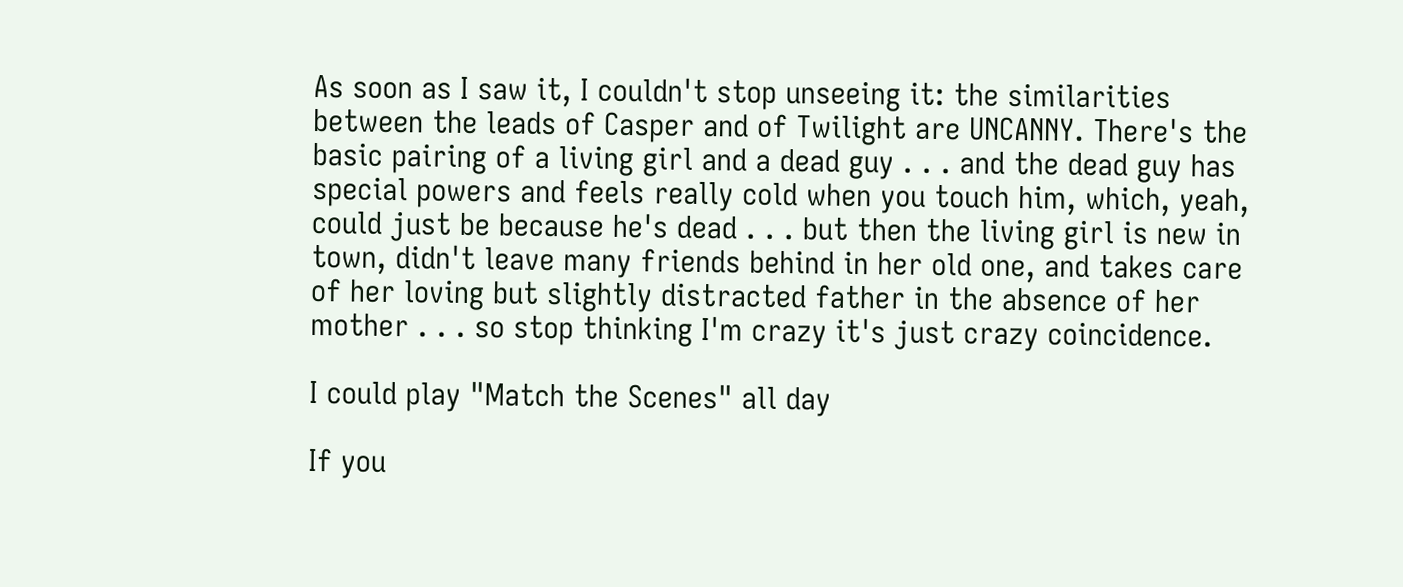As soon as I saw it, I couldn't stop unseeing it: the similarities between the leads of Casper and of Twilight are UNCANNY. There's the basic pairing of a living girl and a dead guy . . . and the dead guy has special powers and feels really cold when you touch him, which, yeah, could just be because he's dead . . . but then the living girl is new in town, didn't leave many friends behind in her old one, and takes care of her loving but slightly distracted father in the absence of her mother . . . so stop thinking I'm crazy it's just crazy coincidence.

I could play "Match the Scenes" all day

If you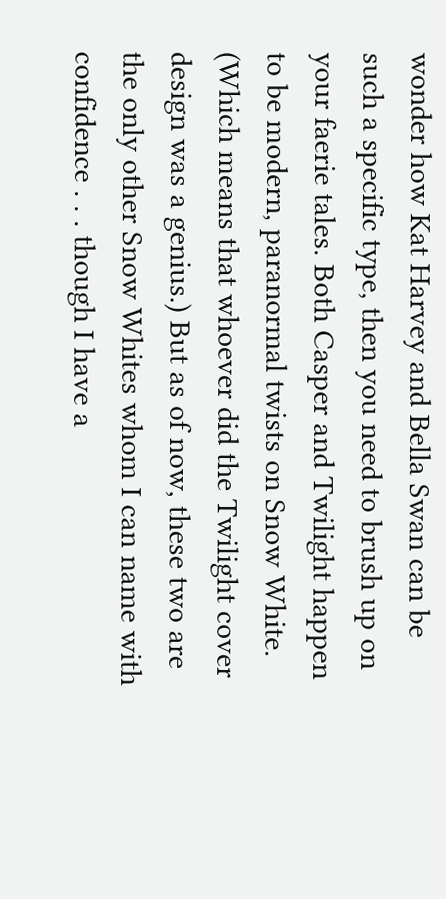wonder how Kat Harvey and Bella Swan can be such a specific type, then you need to brush up on your faerie tales. Both Casper and Twilight happen to be modern, paranormal twists on Snow White. (Which means that whoever did the Twilight cover design was a genius.) But as of now, these two are the only other Snow Whites whom I can name with confidence . . . though I have a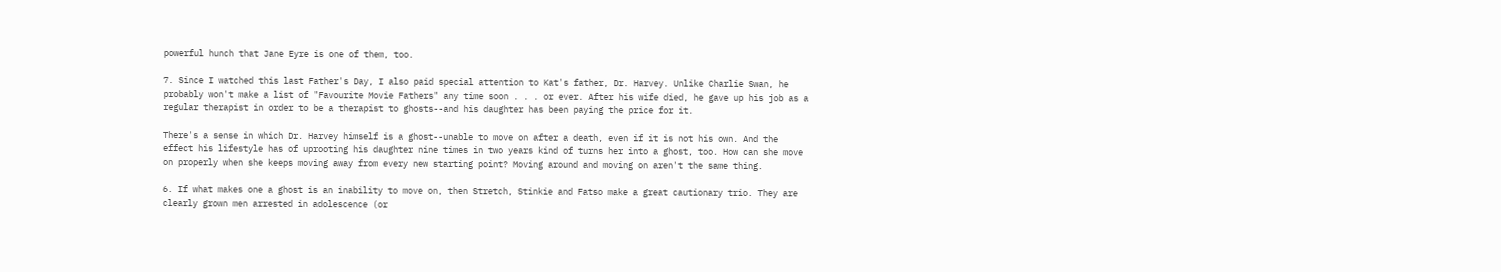powerful hunch that Jane Eyre is one of them, too.

7. Since I watched this last Father's Day, I also paid special attention to Kat's father, Dr. Harvey. Unlike Charlie Swan, he probably won't make a list of "Favourite Movie Fathers" any time soon . . . or ever. After his wife died, he gave up his job as a regular therapist in order to be a therapist to ghosts--and his daughter has been paying the price for it.

There's a sense in which Dr. Harvey himself is a ghost--unable to move on after a death, even if it is not his own. And the effect his lifestyle has of uprooting his daughter nine times in two years kind of turns her into a ghost, too. How can she move on properly when she keeps moving away from every new starting point? Moving around and moving on aren't the same thing.

6. If what makes one a ghost is an inability to move on, then Stretch, Stinkie and Fatso make a great cautionary trio. They are clearly grown men arrested in adolescence (or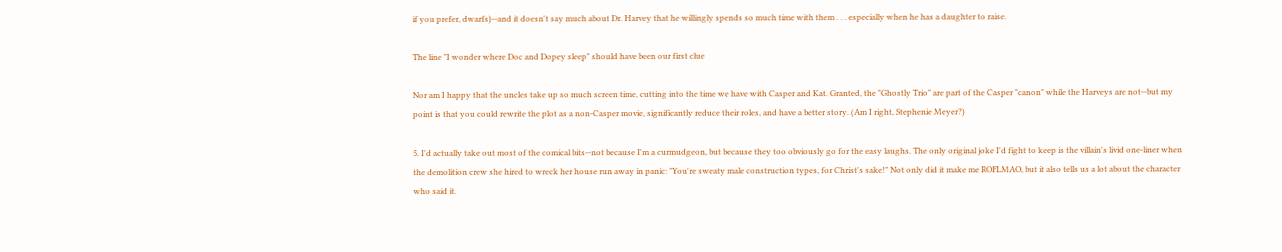if you prefer, dwarfs)--and it doesn't say much about Dr. Harvey that he willingly spends so much time with them . . . especially when he has a daughter to raise.

The line "I wonder where Doc and Dopey sleep" should have been our first clue

Nor am I happy that the uncles take up so much screen time, cutting into the time we have with Casper and Kat. Granted, the "Ghostly Trio" are part of the Casper "canon" while the Harveys are not--but my point is that you could rewrite the plot as a non-Casper movie, significantly reduce their roles, and have a better story. (Am I right, Stephenie Meyer?)

5. I'd actually take out most of the comical bits--not because I'm a curmudgeon, but because they too obviously go for the easy laughs. The only original joke I'd fight to keep is the villain's livid one-liner when the demolition crew she hired to wreck her house run away in panic: "You're sweaty male construction types, for Christ's sake!" Not only did it make me ROFLMAO, but it also tells us a lot about the character who said it.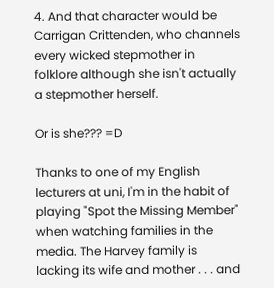4. And that character would be Carrigan Crittenden, who channels every wicked stepmother in folklore although she isn't actually a stepmother herself.

Or is she??? =D

Thanks to one of my English lecturers at uni, I'm in the habit of playing "Spot the Missing Member" when watching families in the media. The Harvey family is lacking its wife and mother . . . and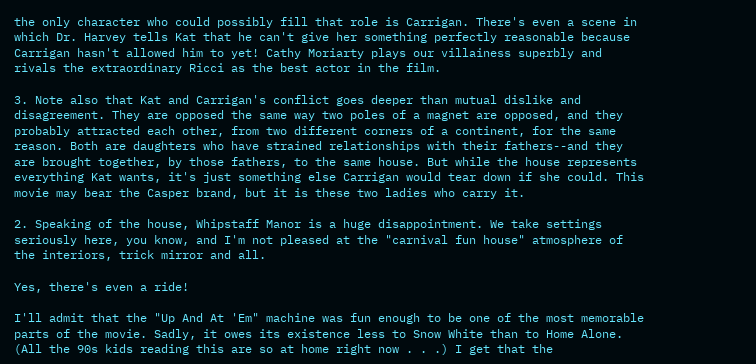the only character who could possibly fill that role is Carrigan. There's even a scene in which Dr. Harvey tells Kat that he can't give her something perfectly reasonable because Carrigan hasn't allowed him to yet! Cathy Moriarty plays our villainess superbly and rivals the extraordinary Ricci as the best actor in the film.

3. Note also that Kat and Carrigan's conflict goes deeper than mutual dislike and disagreement. They are opposed the same way two poles of a magnet are opposed, and they probably attracted each other, from two different corners of a continent, for the same reason. Both are daughters who have strained relationships with their fathers--and they are brought together, by those fathers, to the same house. But while the house represents everything Kat wants, it's just something else Carrigan would tear down if she could. This movie may bear the Casper brand, but it is these two ladies who carry it.

2. Speaking of the house, Whipstaff Manor is a huge disappointment. We take settings seriously here, you know, and I'm not pleased at the "carnival fun house" atmosphere of the interiors, trick mirror and all.

Yes, there's even a ride!

I'll admit that the "Up And At 'Em" machine was fun enough to be one of the most memorable parts of the movie. Sadly, it owes its existence less to Snow White than to Home Alone. (All the 90s kids reading this are so at home right now . . .) I get that the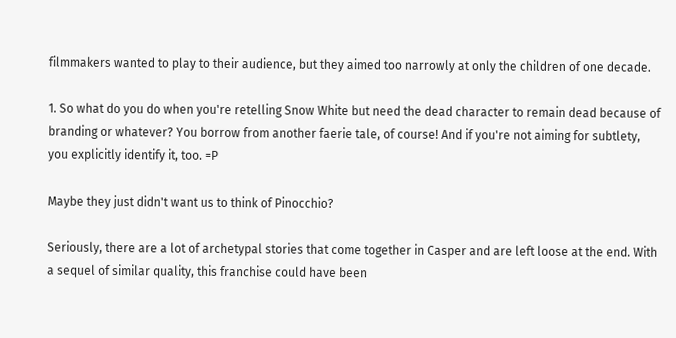filmmakers wanted to play to their audience, but they aimed too narrowly at only the children of one decade.

1. So what do you do when you're retelling Snow White but need the dead character to remain dead because of branding or whatever? You borrow from another faerie tale, of course! And if you're not aiming for subtlety, you explicitly identify it, too. =P

Maybe they just didn't want us to think of Pinocchio?

Seriously, there are a lot of archetypal stories that come together in Casper and are left loose at the end. With a sequel of similar quality, this franchise could have been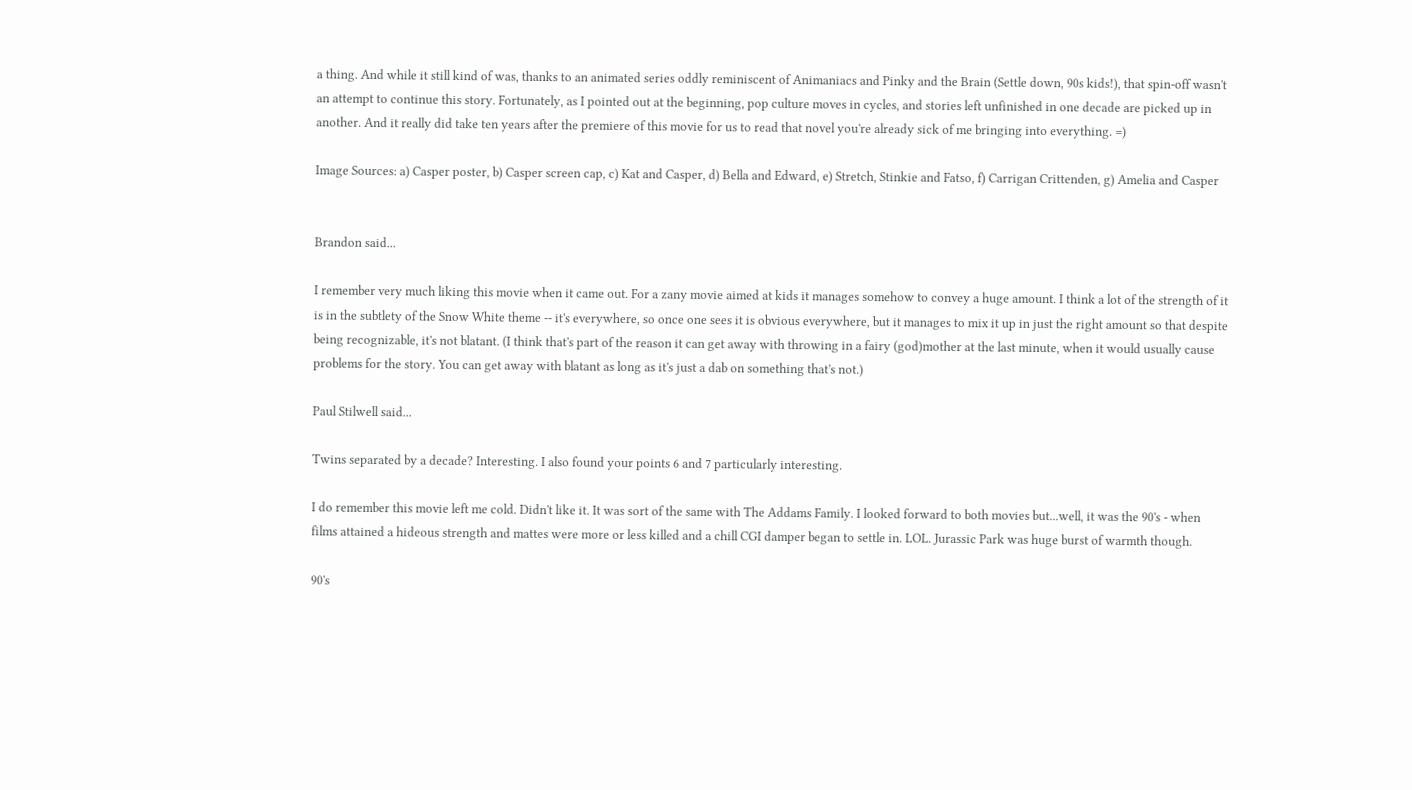a thing. And while it still kind of was, thanks to an animated series oddly reminiscent of Animaniacs and Pinky and the Brain (Settle down, 90s kids!), that spin-off wasn't an attempt to continue this story. Fortunately, as I pointed out at the beginning, pop culture moves in cycles, and stories left unfinished in one decade are picked up in another. And it really did take ten years after the premiere of this movie for us to read that novel you're already sick of me bringing into everything. =)

Image Sources: a) Casper poster, b) Casper screen cap, c) Kat and Casper, d) Bella and Edward, e) Stretch, Stinkie and Fatso, f) Carrigan Crittenden, g) Amelia and Casper


Brandon said...

I remember very much liking this movie when it came out. For a zany movie aimed at kids it manages somehow to convey a huge amount. I think a lot of the strength of it is in the subtlety of the Snow White theme -- it's everywhere, so once one sees it is obvious everywhere, but it manages to mix it up in just the right amount so that despite being recognizable, it's not blatant. (I think that's part of the reason it can get away with throwing in a fairy (god)mother at the last minute, when it would usually cause problems for the story. You can get away with blatant as long as it's just a dab on something that's not.)

Paul Stilwell said...

Twins separated by a decade? Interesting. I also found your points 6 and 7 particularly interesting.

I do remember this movie left me cold. Didn't like it. It was sort of the same with The Addams Family. I looked forward to both movies but...well, it was the 90's - when films attained a hideous strength and mattes were more or less killed and a chill CGI damper began to settle in. LOL. Jurassic Park was huge burst of warmth though.

90's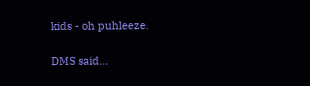kids - oh puhleeze.

DMS said...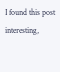I found this post interesting,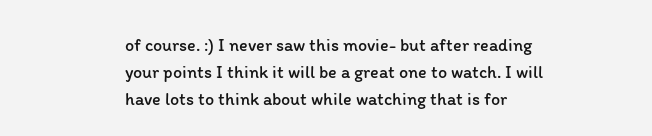of course. :) I never saw this movie- but after reading your points I think it will be a great one to watch. I will have lots to think about while watching that is for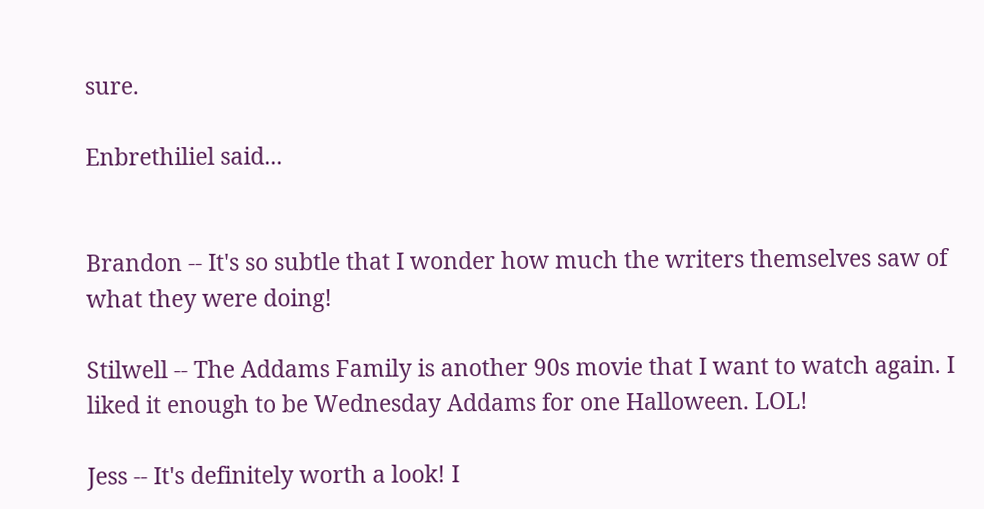sure.

Enbrethiliel said...


Brandon -- It's so subtle that I wonder how much the writers themselves saw of what they were doing!

Stilwell -- The Addams Family is another 90s movie that I want to watch again. I liked it enough to be Wednesday Addams for one Halloween. LOL!

Jess -- It's definitely worth a look! I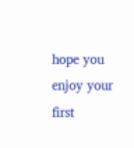hope you enjoy your first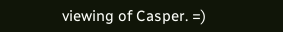viewing of Casper. =)